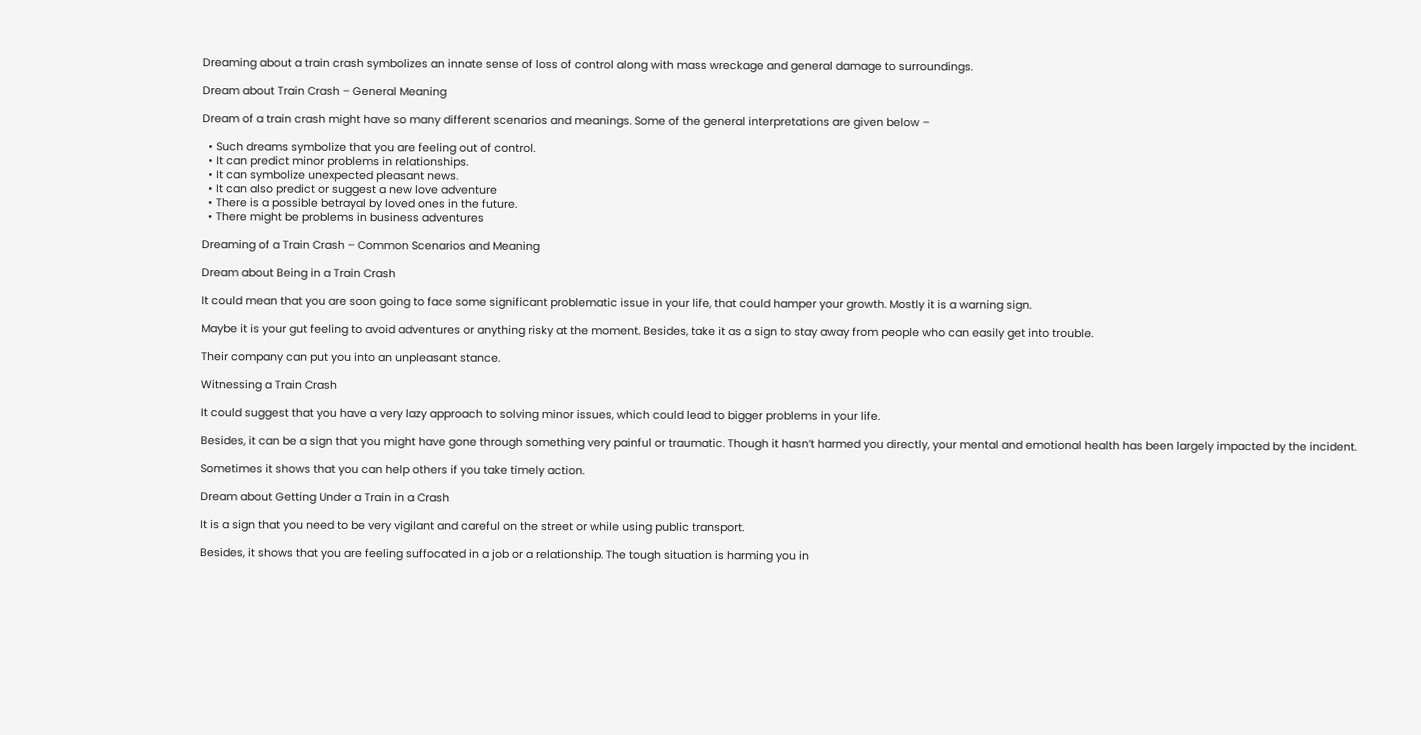Dreaming about a train crash symbolizes an innate sense of loss of control along with mass wreckage and general damage to surroundings.

Dream about Train Crash – General Meaning

Dream of a train crash might have so many different scenarios and meanings. Some of the general interpretations are given below –

  • Such dreams symbolize that you are feeling out of control.
  • It can predict minor problems in relationships.
  • It can symbolize unexpected pleasant news.
  • It can also predict or suggest a new love adventure
  • There is a possible betrayal by loved ones in the future.
  • There might be problems in business adventures

Dreaming of a Train Crash – Common Scenarios and Meaning

Dream about Being in a Train Crash

It could mean that you are soon going to face some significant problematic issue in your life, that could hamper your growth. Mostly it is a warning sign.

Maybe it is your gut feeling to avoid adventures or anything risky at the moment. Besides, take it as a sign to stay away from people who can easily get into trouble.

Their company can put you into an unpleasant stance.

Witnessing a Train Crash

It could suggest that you have a very lazy approach to solving minor issues, which could lead to bigger problems in your life.

Besides, it can be a sign that you might have gone through something very painful or traumatic. Though it hasn’t harmed you directly, your mental and emotional health has been largely impacted by the incident.

Sometimes it shows that you can help others if you take timely action.

Dream about Getting Under a Train in a Crash

It is a sign that you need to be very vigilant and careful on the street or while using public transport.

Besides, it shows that you are feeling suffocated in a job or a relationship. The tough situation is harming you in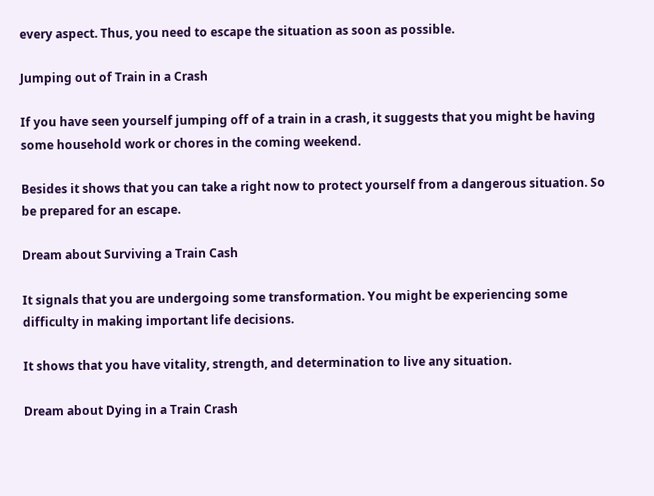every aspect. Thus, you need to escape the situation as soon as possible.

Jumping out of Train in a Crash

If you have seen yourself jumping off of a train in a crash, it suggests that you might be having some household work or chores in the coming weekend.

Besides it shows that you can take a right now to protect yourself from a dangerous situation. So be prepared for an escape.

Dream about Surviving a Train Cash

It signals that you are undergoing some transformation. You might be experiencing some difficulty in making important life decisions.

It shows that you have vitality, strength, and determination to live any situation.

Dream about Dying in a Train Crash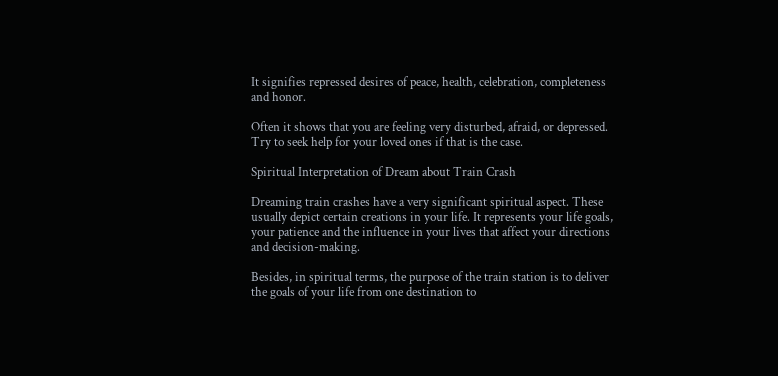It signifies repressed desires of peace, health, celebration, completeness and honor.

Often it shows that you are feeling very disturbed, afraid, or depressed. Try to seek help for your loved ones if that is the case.

Spiritual Interpretation of Dream about Train Crash

Dreaming train crashes have a very significant spiritual aspect. These usually depict certain creations in your life. It represents your life goals, your patience and the influence in your lives that affect your directions and decision-making.

Besides, in spiritual terms, the purpose of the train station is to deliver the goals of your life from one destination to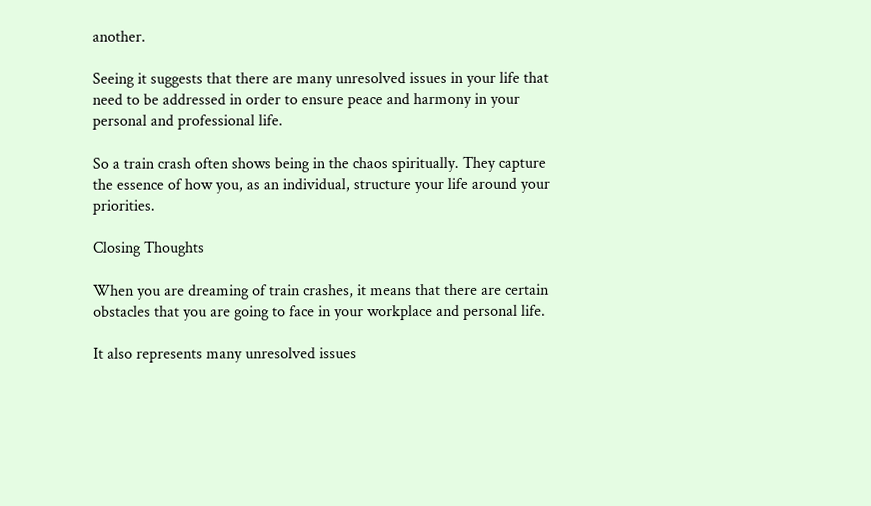another.

Seeing it suggests that there are many unresolved issues in your life that need to be addressed in order to ensure peace and harmony in your personal and professional life.

So a train crash often shows being in the chaos spiritually. They capture the essence of how you, as an individual, structure your life around your priorities.

Closing Thoughts

When you are dreaming of train crashes, it means that there are certain obstacles that you are going to face in your workplace and personal life.

It also represents many unresolved issues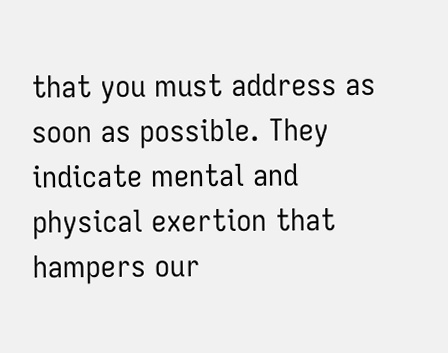that you must address as soon as possible. They indicate mental and physical exertion that hampers our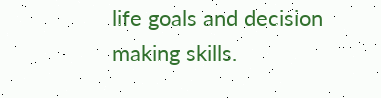life goals and decision making skills.